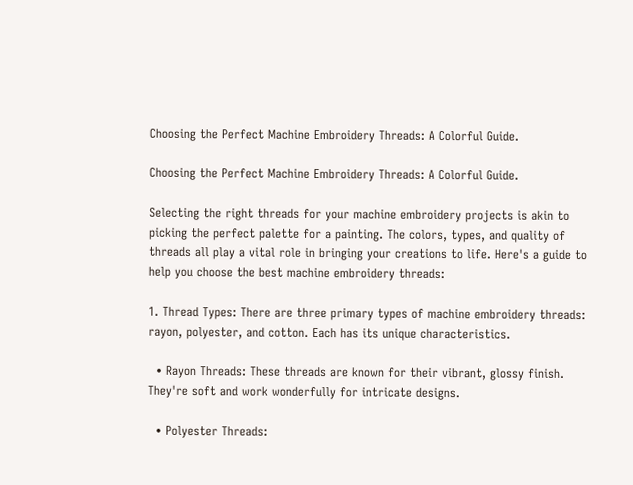Choosing the Perfect Machine Embroidery Threads: A Colorful Guide.

Choosing the Perfect Machine Embroidery Threads: A Colorful Guide.

Selecting the right threads for your machine embroidery projects is akin to picking the perfect palette for a painting. The colors, types, and quality of threads all play a vital role in bringing your creations to life. Here's a guide to help you choose the best machine embroidery threads:

1. Thread Types: There are three primary types of machine embroidery threads: rayon, polyester, and cotton. Each has its unique characteristics.

  • Rayon Threads: These threads are known for their vibrant, glossy finish. They're soft and work wonderfully for intricate designs.

  • Polyester Threads: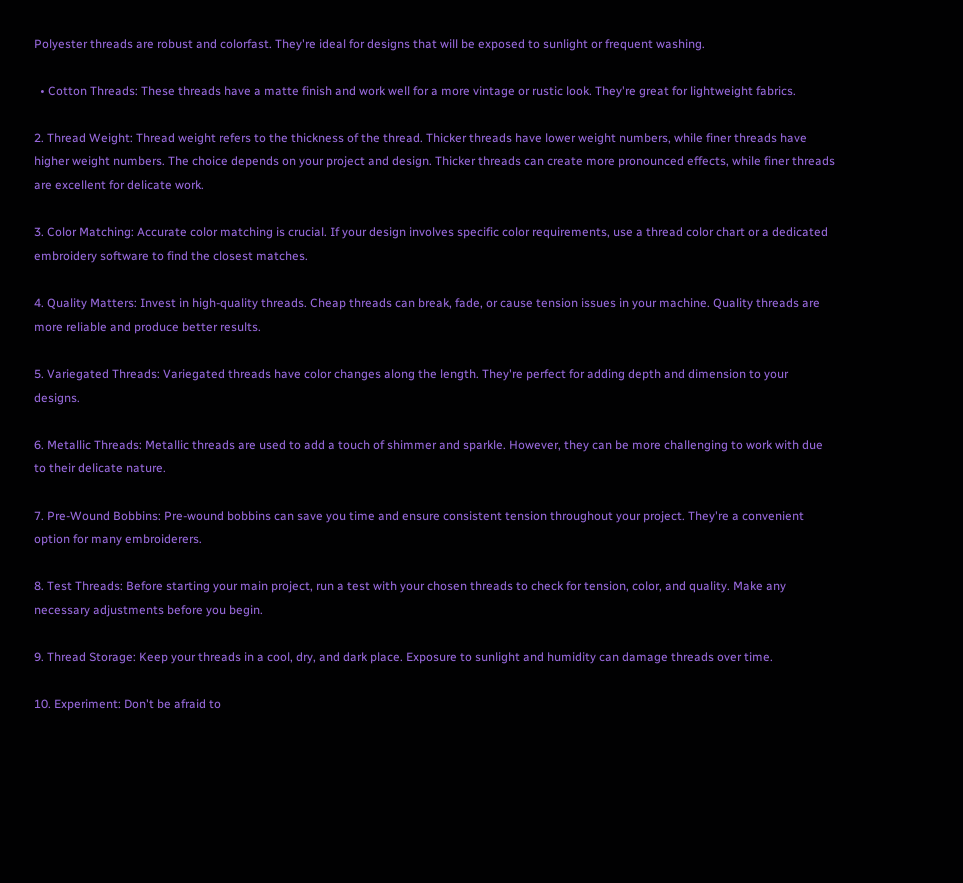Polyester threads are robust and colorfast. They're ideal for designs that will be exposed to sunlight or frequent washing.

  • Cotton Threads: These threads have a matte finish and work well for a more vintage or rustic look. They're great for lightweight fabrics.

2. Thread Weight: Thread weight refers to the thickness of the thread. Thicker threads have lower weight numbers, while finer threads have higher weight numbers. The choice depends on your project and design. Thicker threads can create more pronounced effects, while finer threads are excellent for delicate work.

3. Color Matching: Accurate color matching is crucial. If your design involves specific color requirements, use a thread color chart or a dedicated embroidery software to find the closest matches.

4. Quality Matters: Invest in high-quality threads. Cheap threads can break, fade, or cause tension issues in your machine. Quality threads are more reliable and produce better results.

5. Variegated Threads: Variegated threads have color changes along the length. They're perfect for adding depth and dimension to your designs.

6. Metallic Threads: Metallic threads are used to add a touch of shimmer and sparkle. However, they can be more challenging to work with due to their delicate nature.

7. Pre-Wound Bobbins: Pre-wound bobbins can save you time and ensure consistent tension throughout your project. They're a convenient option for many embroiderers.

8. Test Threads: Before starting your main project, run a test with your chosen threads to check for tension, color, and quality. Make any necessary adjustments before you begin.

9. Thread Storage: Keep your threads in a cool, dry, and dark place. Exposure to sunlight and humidity can damage threads over time.

10. Experiment: Don't be afraid to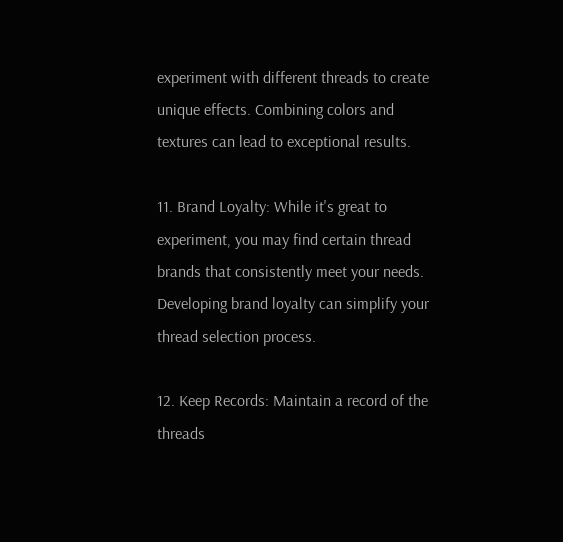experiment with different threads to create unique effects. Combining colors and textures can lead to exceptional results.

11. Brand Loyalty: While it's great to experiment, you may find certain thread brands that consistently meet your needs. Developing brand loyalty can simplify your thread selection process.

12. Keep Records: Maintain a record of the threads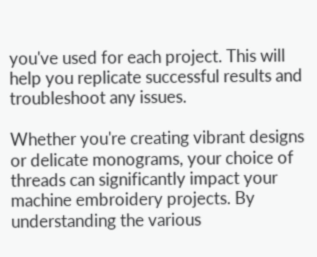you've used for each project. This will help you replicate successful results and troubleshoot any issues.

Whether you're creating vibrant designs or delicate monograms, your choice of threads can significantly impact your machine embroidery projects. By understanding the various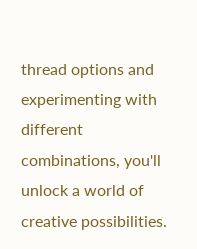thread options and experimenting with different combinations, you'll unlock a world of creative possibilities.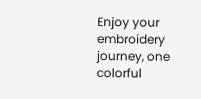Enjoy your embroidery journey, one colorful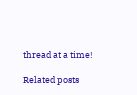thread at a time!

Related posts